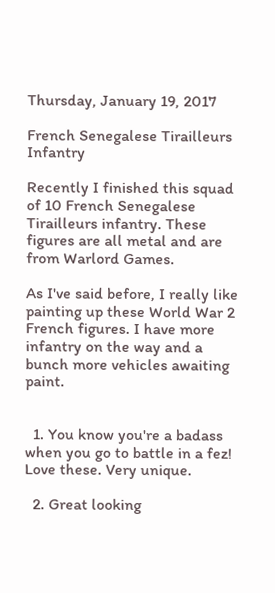Thursday, January 19, 2017

French Senegalese Tirailleurs Infantry

Recently I finished this squad of 10 French Senegalese Tirailleurs infantry. These figures are all metal and are from Warlord Games.

As I've said before, I really like painting up these World War 2 French figures. I have more infantry on the way and a bunch more vehicles awaiting paint.


  1. You know you're a badass when you go to battle in a fez! Love these. Very unique.

  2. Great looking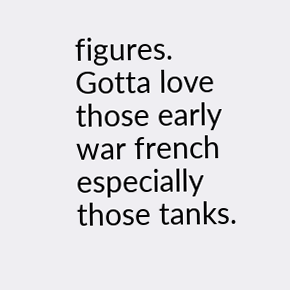figures. Gotta love those early war french especially those tanks.